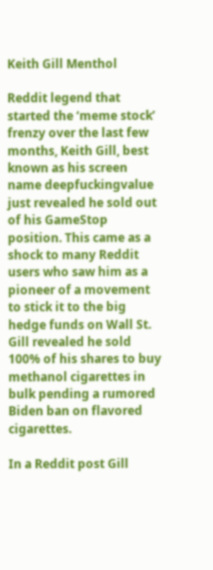Keith Gill Menthol

Reddit legend that started the ‘meme stock’ frenzy over the last few months, Keith Gill, best known as his screen name deepfuckingvalue just revealed he sold out of his GameStop position. This came as a shock to many Reddit users who saw him as a pioneer of a movement to stick it to the big hedge funds on Wall St. Gill revealed he sold 100% of his shares to buy methanol cigarettes in bulk pending a rumored Biden ban on flavored cigarettes.

In a Reddit post Gill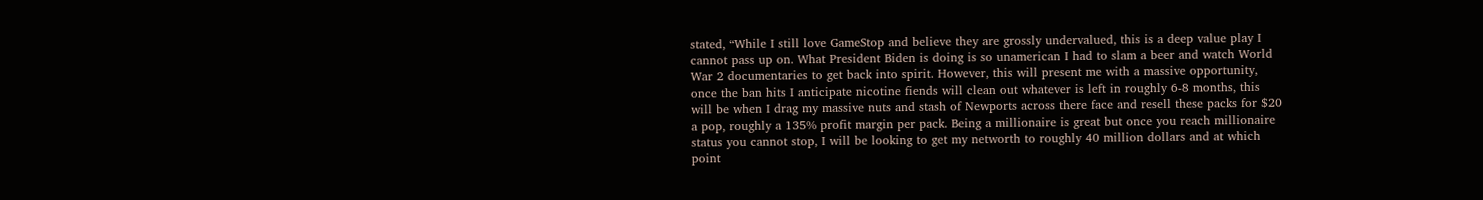stated, “While I still love GameStop and believe they are grossly undervalued, this is a deep value play I cannot pass up on. What President Biden is doing is so unamerican I had to slam a beer and watch World War 2 documentaries to get back into spirit. However, this will present me with a massive opportunity, once the ban hits I anticipate nicotine fiends will clean out whatever is left in roughly 6-8 months, this will be when I drag my massive nuts and stash of Newports across there face and resell these packs for $20 a pop, roughly a 135% profit margin per pack. Being a millionaire is great but once you reach millionaire status you cannot stop, I will be looking to get my networth to roughly 40 million dollars and at which point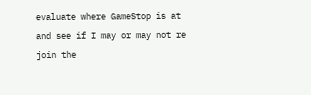evaluate where GameStop is at and see if I may or may not re join the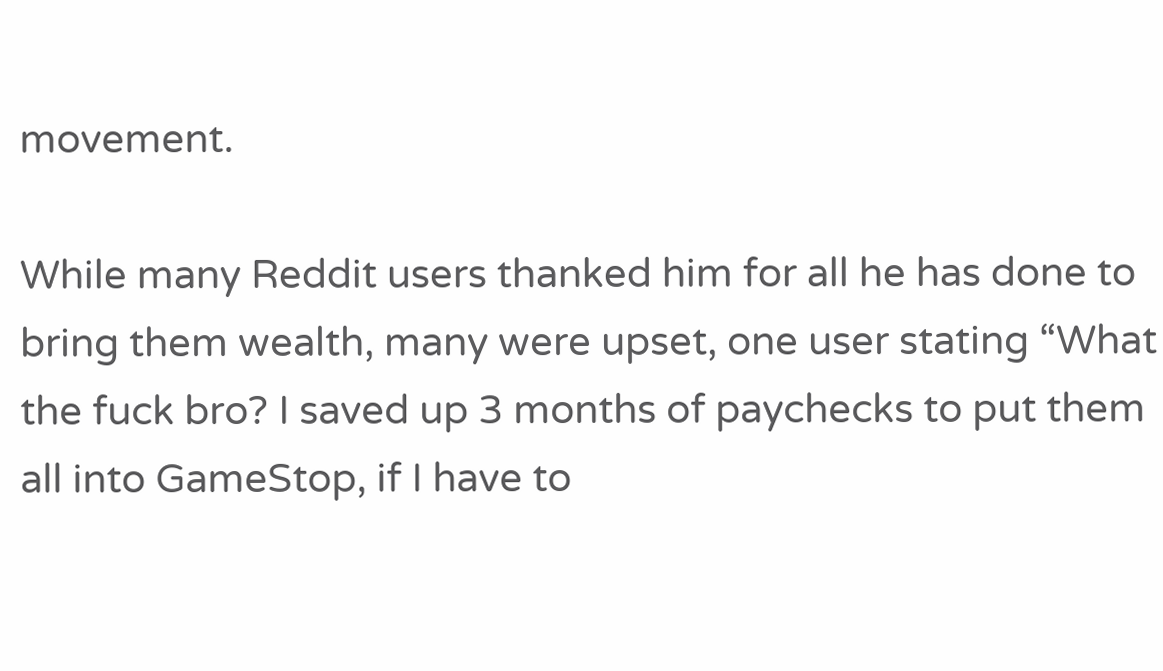movement.

While many Reddit users thanked him for all he has done to bring them wealth, many were upset, one user stating “What the fuck bro? I saved up 3 months of paychecks to put them all into GameStop, if I have to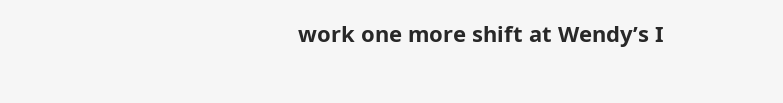work one more shift at Wendy’s I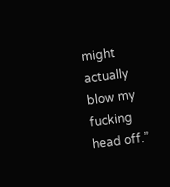might actually blow my fucking head off.”